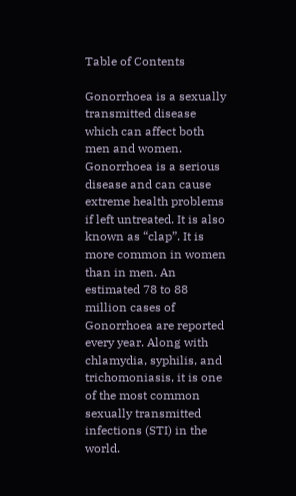Table of Contents

Gonorrhoea is a sexually transmitted disease which can affect both men and women. Gonorrhoea is a serious disease and can cause extreme health problems if left untreated. It is also known as “clap”. It is more common in women than in men. An estimated 78 to 88 million cases of Gonorrhoea are reported every year. Along with chlamydia, syphilis, and trichomoniasis, it is one of the most common sexually transmitted infections (STI) in the world.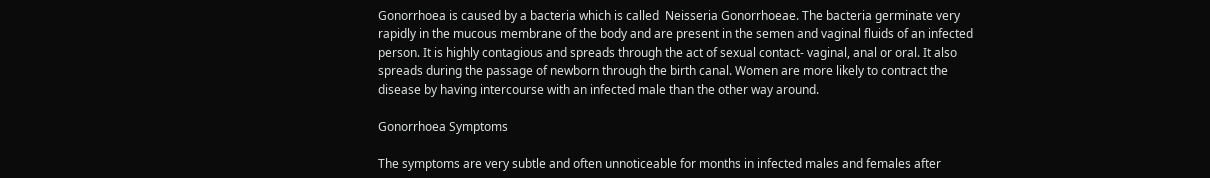Gonorrhoea is caused by a bacteria which is called  Neisseria Gonorrhoeae. The bacteria germinate very rapidly in the mucous membrane of the body and are present in the semen and vaginal fluids of an infected person. It is highly contagious and spreads through the act of sexual contact- vaginal, anal or oral. It also spreads during the passage of newborn through the birth canal. Women are more likely to contract the disease by having intercourse with an infected male than the other way around.

Gonorrhoea Symptoms

The symptoms are very subtle and often unnoticeable for months in infected males and females after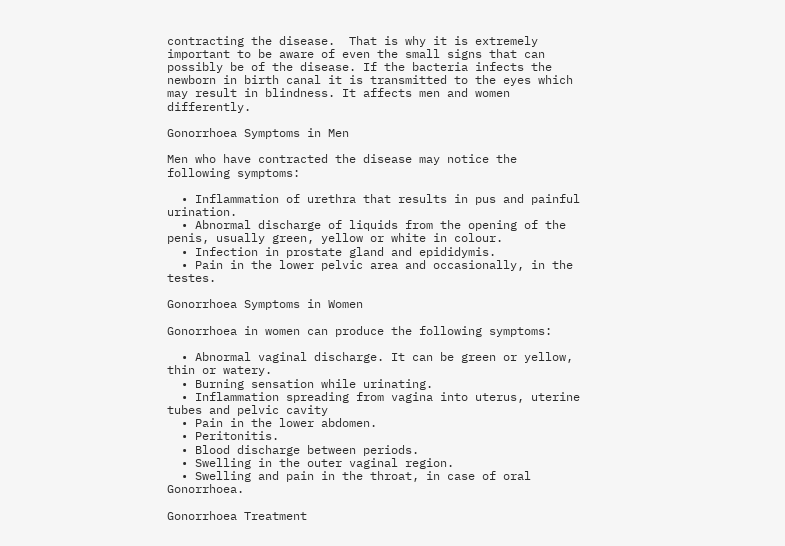contracting the disease.  That is why it is extremely important to be aware of even the small signs that can possibly be of the disease. If the bacteria infects the newborn in birth canal it is transmitted to the eyes which may result in blindness. It affects men and women differently.

Gonorrhoea Symptoms in Men

Men who have contracted the disease may notice the following symptoms:

  • Inflammation of urethra that results in pus and painful urination.
  • Abnormal discharge of liquids from the opening of the penis, usually green, yellow or white in colour.
  • Infection in prostate gland and epididymis.
  • Pain in the lower pelvic area and occasionally, in the testes.

Gonorrhoea Symptoms in Women

Gonorrhoea in women can produce the following symptoms:

  • Abnormal vaginal discharge. It can be green or yellow, thin or watery.
  • Burning sensation while urinating.
  • Inflammation spreading from vagina into uterus, uterine tubes and pelvic cavity
  • Pain in the lower abdomen.
  • Peritonitis.
  • Blood discharge between periods.
  • Swelling in the outer vaginal region.
  • Swelling and pain in the throat, in case of oral Gonorrhoea.

Gonorrhoea Treatment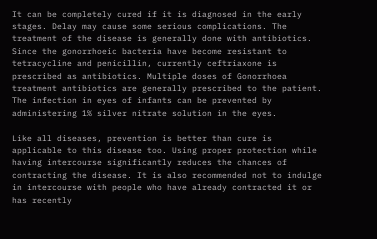It can be completely cured if it is diagnosed in the early stages. Delay may cause some serious complications. The treatment of the disease is generally done with antibiotics. Since the gonorrhoeic bacteria have become resistant to tetracycline and penicillin, currently ceftriaxone is prescribed as antibiotics. Multiple doses of Gonorrhoea treatment antibiotics are generally prescribed to the patient. The infection in eyes of infants can be prevented by administering 1% silver nitrate solution in the eyes.

Like all diseases, prevention is better than cure is applicable to this disease too. Using proper protection while having intercourse significantly reduces the chances of contracting the disease. It is also recommended not to indulge in intercourse with people who have already contracted it or has recently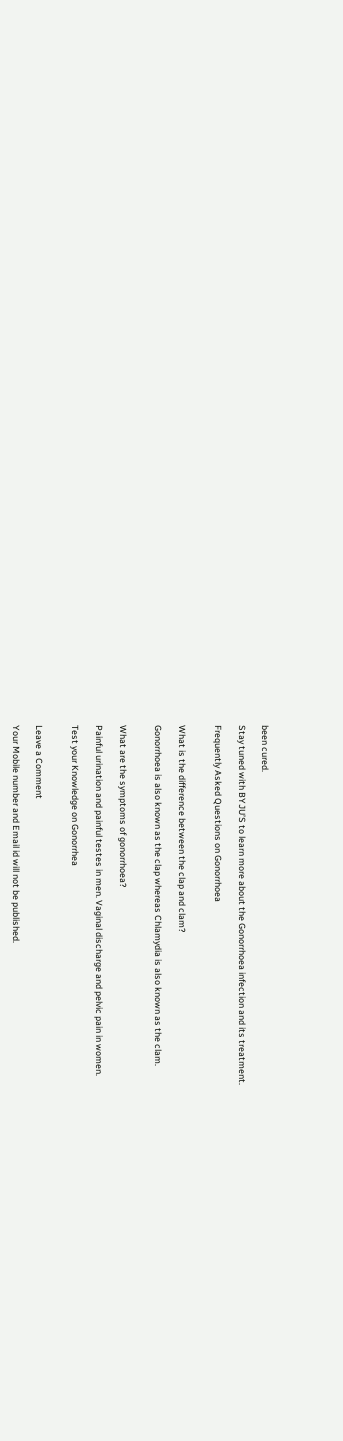been cured.

Stay tuned with BYJU’S to learn more about the Gonorrhoea infection and its treatment.

Frequently Asked Questions on Gonorrhoea


What is the difference between the clap and clam?

Gonorrhoea is also known as the clap whereas Chlamydia is also known as the clam.


What are the symptoms of gonorrhoea?

Painful urination and painful testes in men. Vaginal discharge and pelvic pain in women.

Test your Knowledge on Gonorrhea


Leave a Comment

Your Mobile number and Email id will not be published.